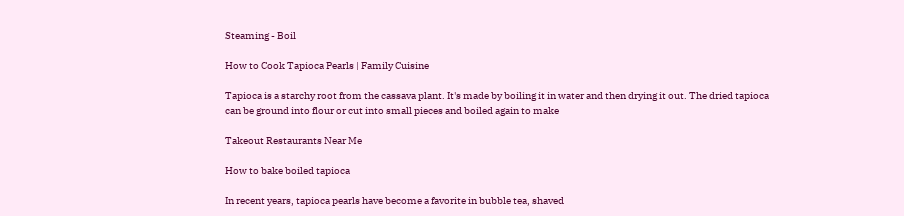Steaming - Boil

How to Cook Tapioca Pearls | Family Cuisine

Tapioca is a starchy root from the cassava plant. It's made by boiling it in water and then drying it out. The dried tapioca can be ground into flour or cut into small pieces and boiled again to make

Takeout Restaurants Near Me

How to bake boiled tapioca

In recent years, tapioca pearls have become a favorite in bubble tea, shaved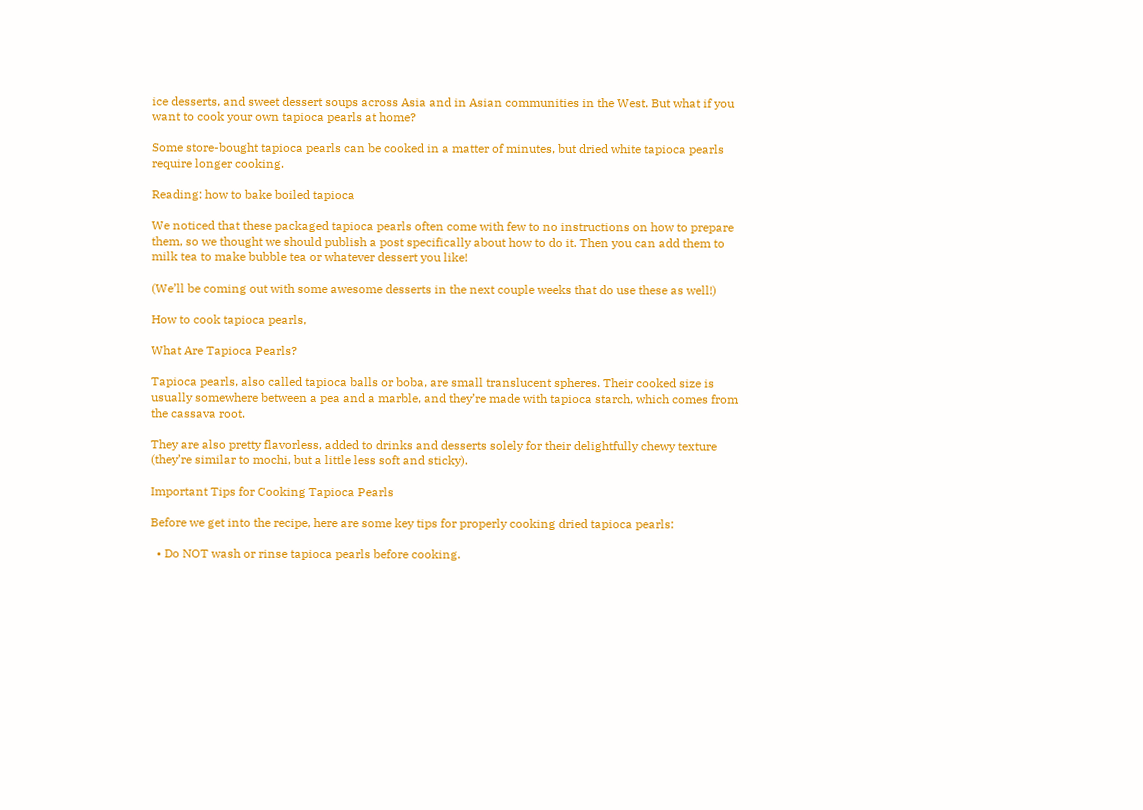ice desserts, and sweet dessert soups across Asia and in Asian communities in the West. But what if you want to cook your own tapioca pearls at home?

Some store-bought tapioca pearls can be cooked in a matter of minutes, but dried white tapioca pearls require longer cooking.

Reading: how to bake boiled tapioca

We noticed that these packaged tapioca pearls often come with few to no instructions on how to prepare them, so we thought we should publish a post specifically about how to do it. Then you can add them to milk tea to make bubble tea or whatever dessert you like!

(We’ll be coming out with some awesome desserts in the next couple weeks that do use these as well!)

How to cook tapioca pearls,

What Are Tapioca Pearls?

Tapioca pearls, also called tapioca balls or boba, are small translucent spheres. Their cooked size is usually somewhere between a pea and a marble, and they’re made with tapioca starch, which comes from the cassava root.

They are also pretty flavorless, added to drinks and desserts solely for their delightfully chewy texture (they’re similar to mochi, but a little less soft and sticky).

Important Tips for Cooking Tapioca Pearls

Before we get into the recipe, here are some key tips for properly cooking dried tapioca pearls:

  • Do NOT wash or rinse tapioca pearls before cooking.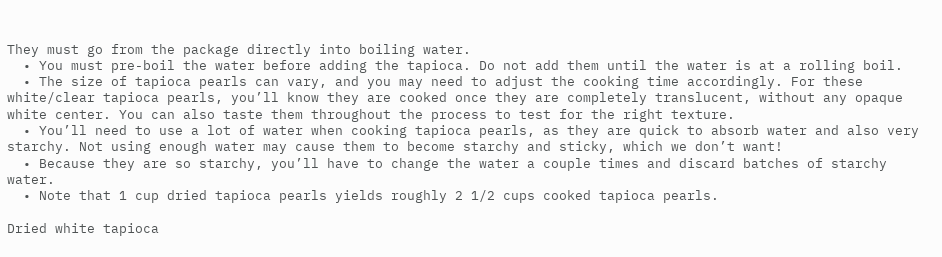They must go from the package directly into boiling water.
  • You must pre-boil the water before adding the tapioca. Do not add them until the water is at a rolling boil.
  • The size of tapioca pearls can vary, and you may need to adjust the cooking time accordingly. For these white/clear tapioca pearls, you’ll know they are cooked once they are completely translucent, without any opaque white center. You can also taste them throughout the process to test for the right texture.
  • You’ll need to use a lot of water when cooking tapioca pearls, as they are quick to absorb water and also very starchy. Not using enough water may cause them to become starchy and sticky, which we don’t want!
  • Because they are so starchy, you’ll have to change the water a couple times and discard batches of starchy water.
  • Note that 1 cup dried tapioca pearls yields roughly 2 1/2 cups cooked tapioca pearls.

Dried white tapioca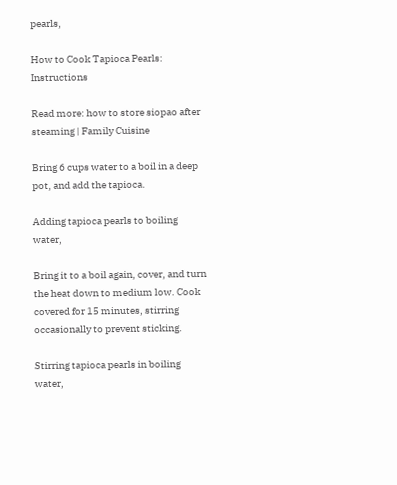pearls,

How to Cook Tapioca Pearls: Instructions

Read more: how to store siopao after steaming | Family Cuisine

Bring 6 cups water to a boil in a deep pot, and add the tapioca.

Adding tapioca pearls to boiling water,

Bring it to a boil again, cover, and turn the heat down to medium low. Cook covered for 15 minutes, stirring occasionally to prevent sticking.

Stirring tapioca pearls in boiling water,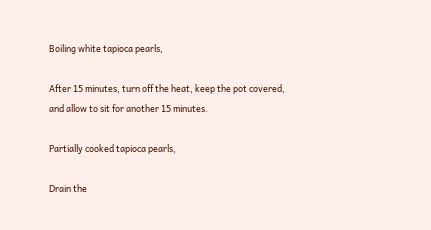Boiling white tapioca pearls,

After 15 minutes, turn off the heat, keep the pot covered, and allow to sit for another 15 minutes.

Partially cooked tapioca pearls,

Drain the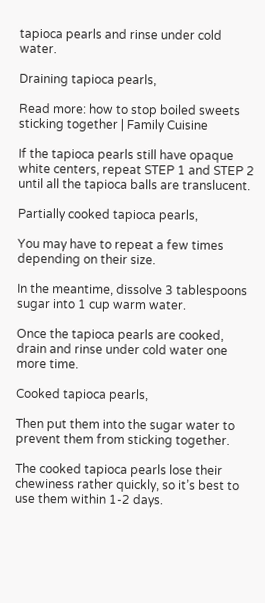tapioca pearls and rinse under cold water.

Draining tapioca pearls,

Read more: how to stop boiled sweets sticking together | Family Cuisine

If the tapioca pearls still have opaque white centers, repeat STEP 1 and STEP 2 until all the tapioca balls are translucent.

Partially cooked tapioca pearls,

You may have to repeat a few times depending on their size.

In the meantime, dissolve 3 tablespoons sugar into 1 cup warm water.

Once the tapioca pearls are cooked, drain and rinse under cold water one more time.

Cooked tapioca pearls,

Then put them into the sugar water to prevent them from sticking together.

The cooked tapioca pearls lose their chewiness rather quickly, so it’s best to use them within 1-2 days.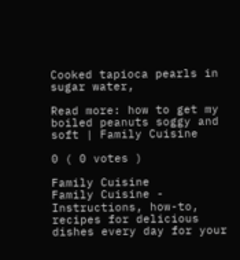Cooked tapioca pearls in sugar water,

Read more: how to get my boiled peanuts soggy and soft | Family Cuisine

0 ( 0 votes )

Family Cuisine
Family Cuisine - Instructions, how-to, recipes for delicious dishes every day for your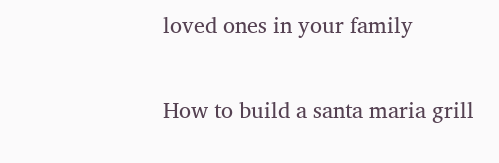loved ones in your family


How to build a santa maria grill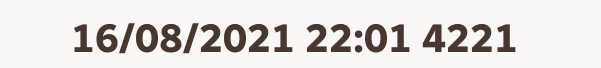16/08/2021 22:01 4221